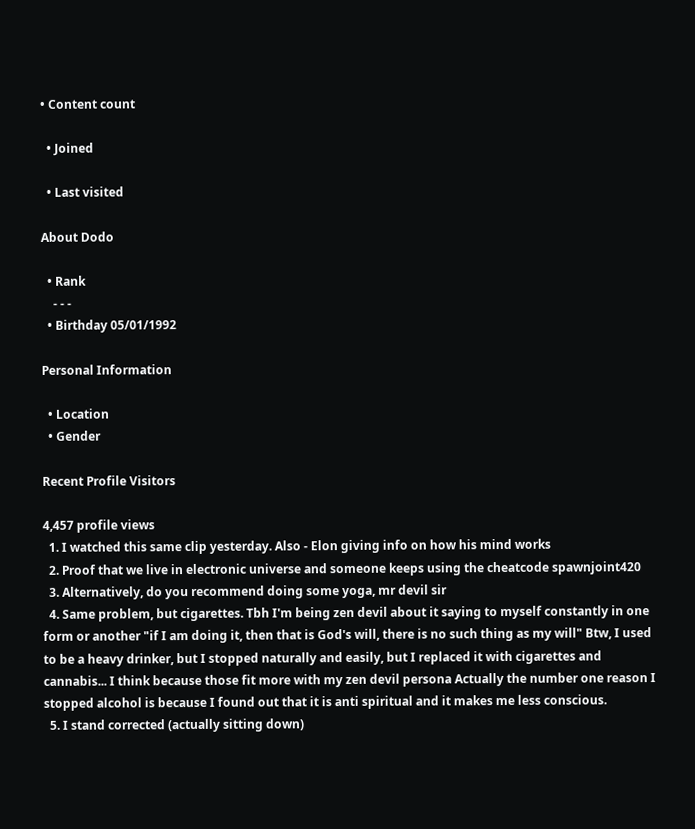• Content count

  • Joined

  • Last visited

About Dodo

  • Rank
    - - -
  • Birthday 05/01/1992

Personal Information

  • Location
  • Gender

Recent Profile Visitors

4,457 profile views
  1. I watched this same clip yesterday. Also - Elon giving info on how his mind works
  2. Proof that we live in electronic universe and someone keeps using the cheatcode spawnjoint420
  3. Alternatively, do you recommend doing some yoga, mr devil sir
  4. Same problem, but cigarettes. Tbh I'm being zen devil about it saying to myself constantly in one form or another "if I am doing it, then that is God's will, there is no such thing as my will" Btw, I used to be a heavy drinker, but I stopped naturally and easily, but I replaced it with cigarettes and cannabis... I think because those fit more with my zen devil persona Actually the number one reason I stopped alcohol is because I found out that it is anti spiritual and it makes me less conscious.
  5. I stand corrected (actually sitting down)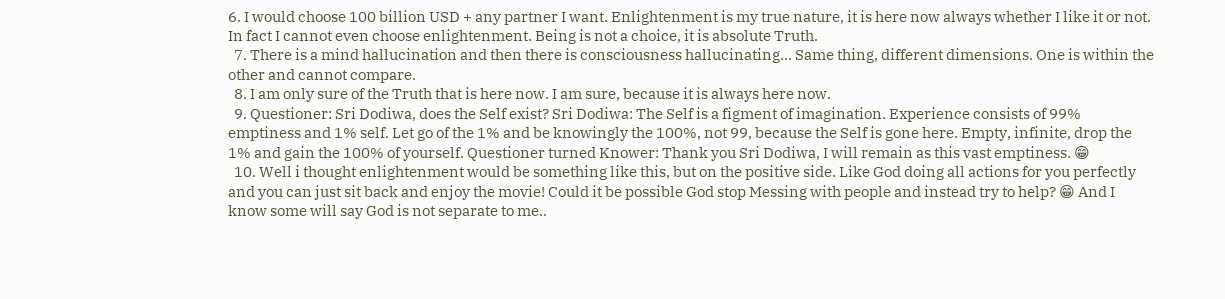6. I would choose 100 billion USD + any partner I want. Enlightenment is my true nature, it is here now always whether I like it or not. In fact I cannot even choose enlightenment. Being is not a choice, it is absolute Truth.
  7. There is a mind hallucination and then there is consciousness hallucinating... Same thing, different dimensions. One is within the other and cannot compare.
  8. I am only sure of the Truth that is here now. I am sure, because it is always here now.
  9. Questioner: Sri Dodiwa, does the Self exist? Sri Dodiwa: The Self is a figment of imagination. Experience consists of 99% emptiness and 1% self. Let go of the 1% and be knowingly the 100%, not 99, because the Self is gone here. Empty, infinite, drop the 1% and gain the 100% of yourself. Questioner turned Knower: Thank you Sri Dodiwa, I will remain as this vast emptiness. 😁
  10. Well i thought enlightenment would be something like this, but on the positive side. Like God doing all actions for you perfectly and you can just sit back and enjoy the movie! Could it be possible God stop Messing with people and instead try to help? 😁 And I know some will say God is not separate to me..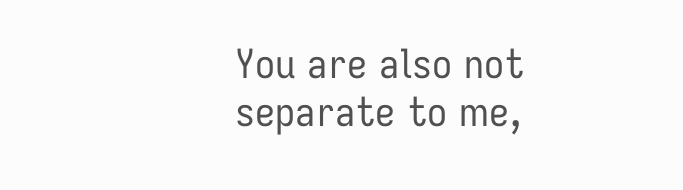You are also not separate to me,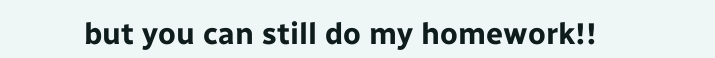but you can still do my homework!!